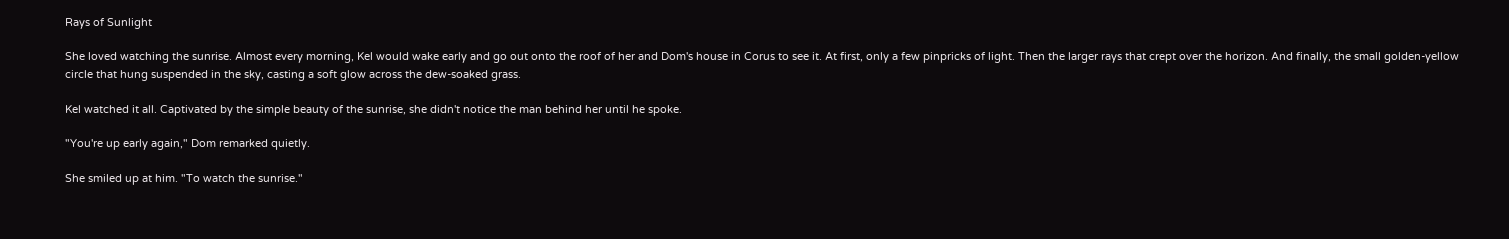Rays of Sunlight

She loved watching the sunrise. Almost every morning, Kel would wake early and go out onto the roof of her and Dom's house in Corus to see it. At first, only a few pinpricks of light. Then the larger rays that crept over the horizon. And finally, the small golden-yellow circle that hung suspended in the sky, casting a soft glow across the dew-soaked grass.

Kel watched it all. Captivated by the simple beauty of the sunrise, she didn't notice the man behind her until he spoke.

"You're up early again," Dom remarked quietly.

She smiled up at him. "To watch the sunrise."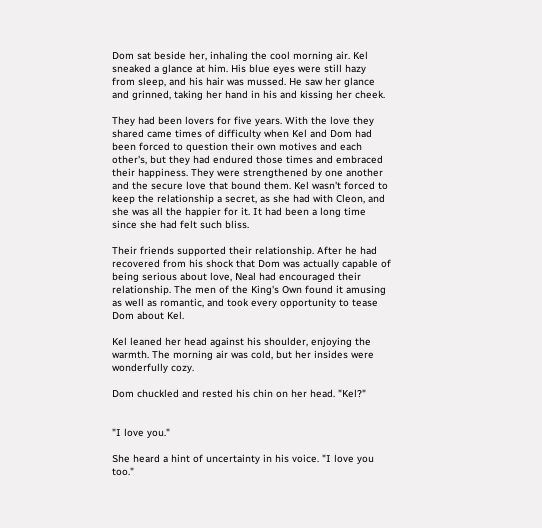Dom sat beside her, inhaling the cool morning air. Kel sneaked a glance at him. His blue eyes were still hazy from sleep, and his hair was mussed. He saw her glance and grinned, taking her hand in his and kissing her cheek.

They had been lovers for five years. With the love they shared came times of difficulty when Kel and Dom had been forced to question their own motives and each other's, but they had endured those times and embraced their happiness. They were strengthened by one another and the secure love that bound them. Kel wasn't forced to keep the relationship a secret, as she had with Cleon, and she was all the happier for it. It had been a long time since she had felt such bliss.

Their friends supported their relationship. After he had recovered from his shock that Dom was actually capable of being serious about love, Neal had encouraged their relationship. The men of the King's Own found it amusing as well as romantic, and took every opportunity to tease Dom about Kel.

Kel leaned her head against his shoulder, enjoying the warmth. The morning air was cold, but her insides were wonderfully cozy.

Dom chuckled and rested his chin on her head. "Kel?"


"I love you."

She heard a hint of uncertainty in his voice. "I love you too."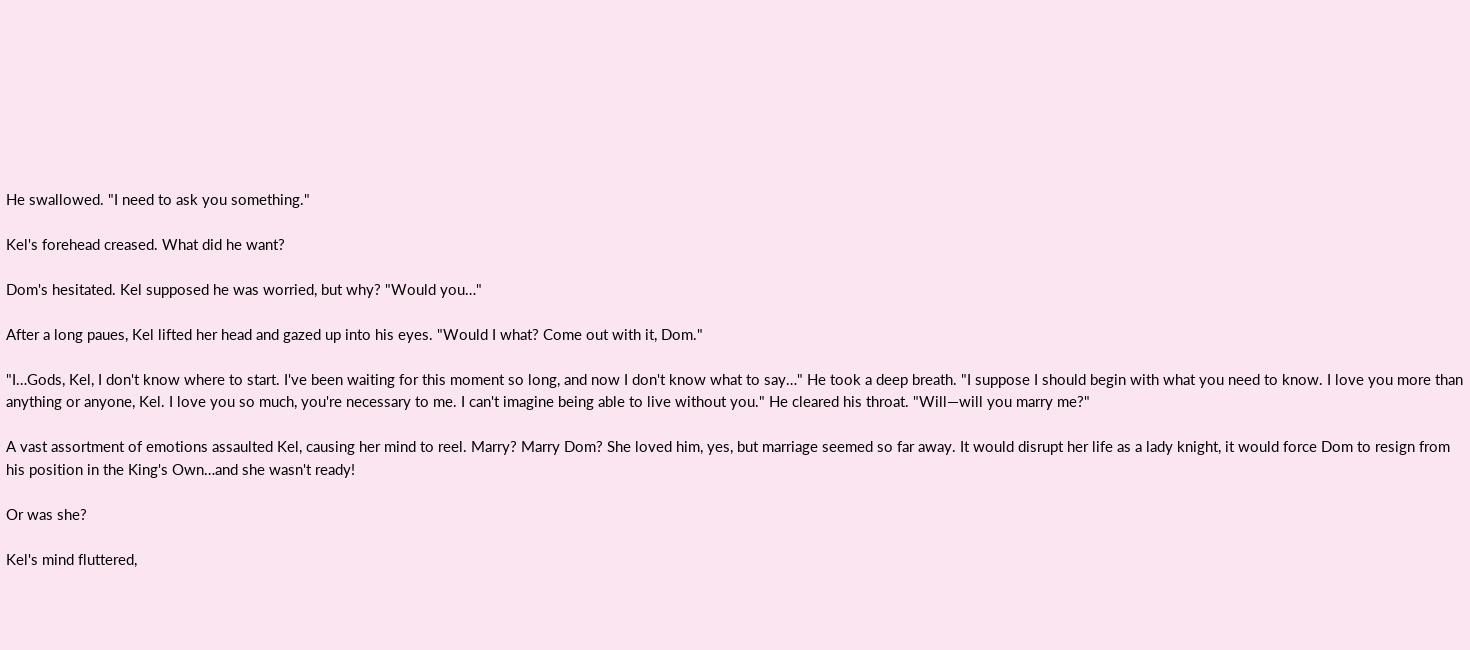He swallowed. "I need to ask you something."

Kel's forehead creased. What did he want?

Dom's hesitated. Kel supposed he was worried, but why? "Would you…"

After a long paues, Kel lifted her head and gazed up into his eyes. "Would I what? Come out with it, Dom."

"I…Gods, Kel, I don't know where to start. I've been waiting for this moment so long, and now I don't know what to say…" He took a deep breath. "I suppose I should begin with what you need to know. I love you more than anything or anyone, Kel. I love you so much, you're necessary to me. I can't imagine being able to live without you." He cleared his throat. "Will—will you marry me?"

A vast assortment of emotions assaulted Kel, causing her mind to reel. Marry? Marry Dom? She loved him, yes, but marriage seemed so far away. It would disrupt her life as a lady knight, it would force Dom to resign from his position in the King's Own…and she wasn't ready!

Or was she?

Kel's mind fluttered,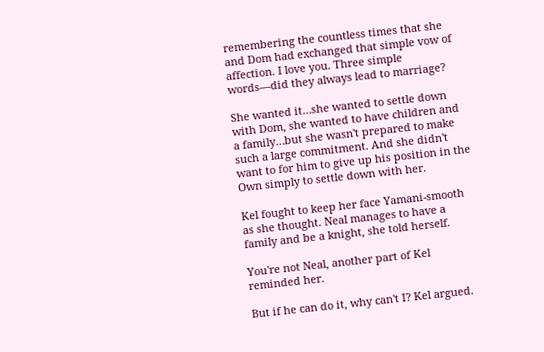remembering the countless times that she and Dom had exchanged that simple vow of affection. I love you. Three simple words—did they always lead to marriage?

She wanted it…she wanted to settle down with Dom, she wanted to have children and a family…but she wasn't prepared to make such a large commitment. And she didn't want to for him to give up his position in the Own simply to settle down with her.

Kel fought to keep her face Yamani-smooth as she thought. Neal manages to have a family and be a knight, she told herself.

You're not Neal, another part of Kel reminded her.

But if he can do it, why can't I? Kel argued.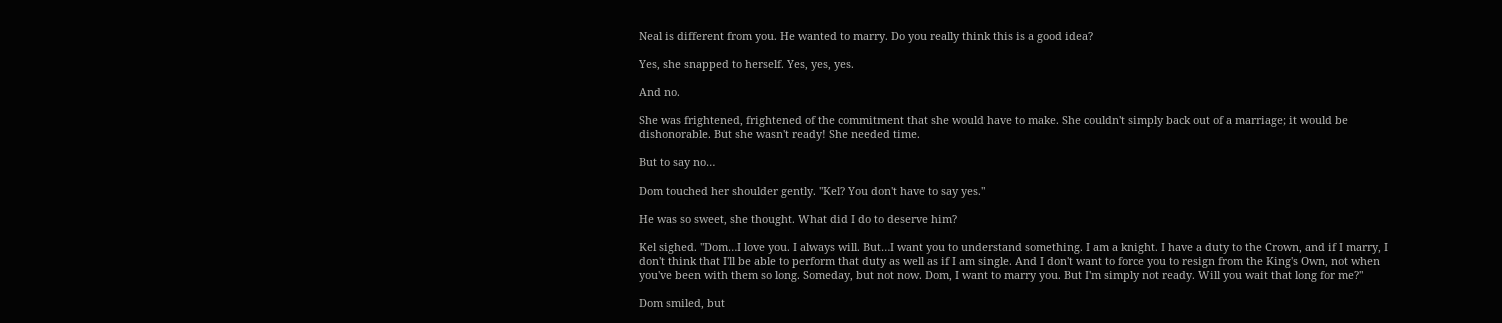Neal is different from you. He wanted to marry. Do you really think this is a good idea?

Yes, she snapped to herself. Yes, yes, yes.

And no.

She was frightened, frightened of the commitment that she would have to make. She couldn't simply back out of a marriage; it would be dishonorable. But she wasn't ready! She needed time.

But to say no…

Dom touched her shoulder gently. "Kel? You don't have to say yes."

He was so sweet, she thought. What did I do to deserve him?

Kel sighed. "Dom…I love you. I always will. But…I want you to understand something. I am a knight. I have a duty to the Crown, and if I marry, I don't think that I'll be able to perform that duty as well as if I am single. And I don't want to force you to resign from the King's Own, not when you've been with them so long. Someday, but not now. Dom, I want to marry you. But I'm simply not ready. Will you wait that long for me?"

Dom smiled, but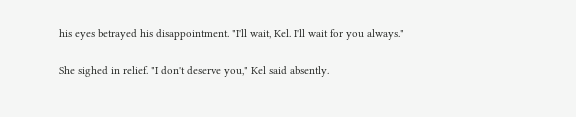his eyes betrayed his disappointment. "I'll wait, Kel. I'll wait for you always."

She sighed in relief. "I don't deserve you," Kel said absently.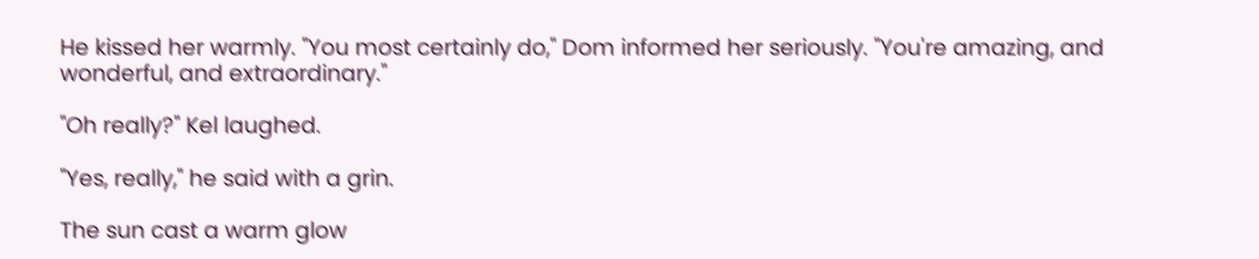He kissed her warmly. "You most certainly do," Dom informed her seriously. "You're amazing, and wonderful, and extraordinary."

"Oh really?" Kel laughed.

"Yes, really," he said with a grin.

The sun cast a warm glow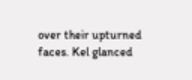over their upturned faces. Kel glanced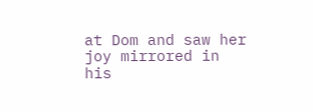at Dom and saw her joy mirrored in his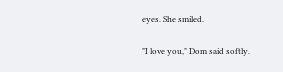eyes. She smiled.

"I love you," Dom said softly.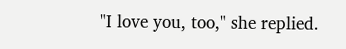"I love you, too," she replied.